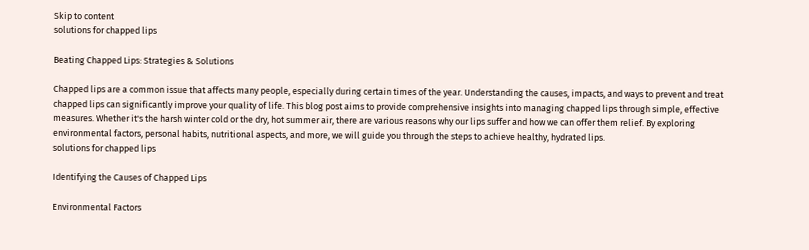Skip to content
solutions for chapped lips

Beating Chapped Lips: Strategies & Solutions

Chapped lips are a common issue that affects many people, especially during certain times of the year. Understanding the causes, impacts, and ways to prevent and treat chapped lips can significantly improve your quality of life. This blog post aims to provide comprehensive insights into managing chapped lips through simple, effective measures. Whether it's the harsh winter cold or the dry, hot summer air, there are various reasons why our lips suffer and how we can offer them relief. By exploring environmental factors, personal habits, nutritional aspects, and more, we will guide you through the steps to achieve healthy, hydrated lips.
solutions for chapped lips

Identifying the Causes of Chapped Lips

Environmental Factors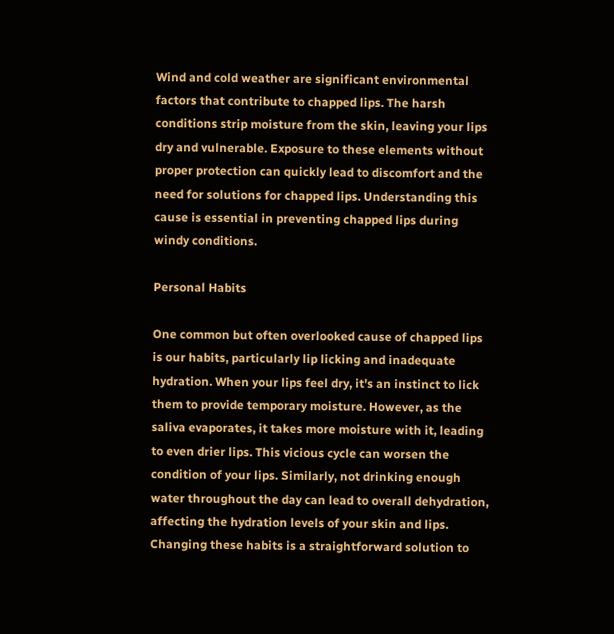Wind and cold weather are significant environmental factors that contribute to chapped lips. The harsh conditions strip moisture from the skin, leaving your lips dry and vulnerable. Exposure to these elements without proper protection can quickly lead to discomfort and the need for solutions for chapped lips. Understanding this cause is essential in preventing chapped lips during windy conditions.

Personal Habits

One common but often overlooked cause of chapped lips is our habits, particularly lip licking and inadequate hydration. When your lips feel dry, it's an instinct to lick them to provide temporary moisture. However, as the saliva evaporates, it takes more moisture with it, leading to even drier lips. This vicious cycle can worsen the condition of your lips. Similarly, not drinking enough water throughout the day can lead to overall dehydration, affecting the hydration levels of your skin and lips. Changing these habits is a straightforward solution to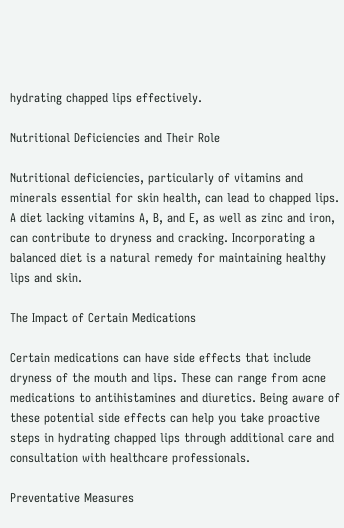hydrating chapped lips effectively.

Nutritional Deficiencies and Their Role

Nutritional deficiencies, particularly of vitamins and minerals essential for skin health, can lead to chapped lips. A diet lacking vitamins A, B, and E, as well as zinc and iron, can contribute to dryness and cracking. Incorporating a balanced diet is a natural remedy for maintaining healthy lips and skin.

The Impact of Certain Medications

Certain medications can have side effects that include dryness of the mouth and lips. These can range from acne medications to antihistamines and diuretics. Being aware of these potential side effects can help you take proactive steps in hydrating chapped lips through additional care and consultation with healthcare professionals.

Preventative Measures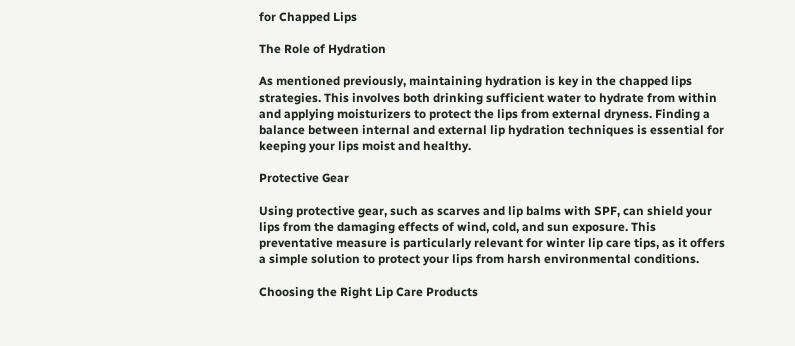for Chapped Lips

The Role of Hydration

As mentioned previously, maintaining hydration is key in the chapped lips strategies. This involves both drinking sufficient water to hydrate from within and applying moisturizers to protect the lips from external dryness. Finding a balance between internal and external lip hydration techniques is essential for keeping your lips moist and healthy.

Protective Gear

Using protective gear, such as scarves and lip balms with SPF, can shield your lips from the damaging effects of wind, cold, and sun exposure. This preventative measure is particularly relevant for winter lip care tips, as it offers a simple solution to protect your lips from harsh environmental conditions.

Choosing the Right Lip Care Products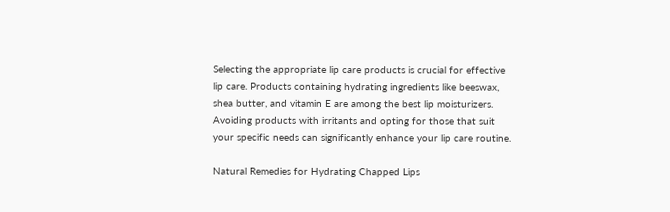Selecting the appropriate lip care products is crucial for effective lip care. Products containing hydrating ingredients like beeswax, shea butter, and vitamin E are among the best lip moisturizers. Avoiding products with irritants and opting for those that suit your specific needs can significantly enhance your lip care routine.

Natural Remedies for Hydrating Chapped Lips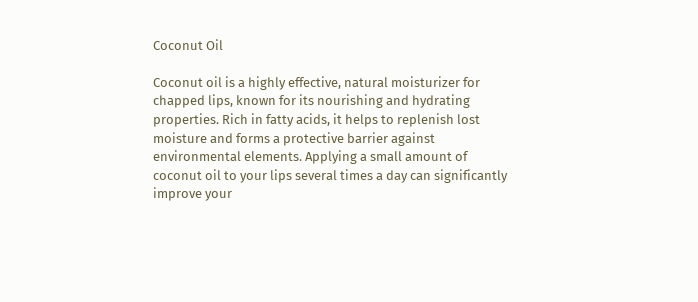Coconut Oil

Coconut oil is a highly effective, natural moisturizer for chapped lips, known for its nourishing and hydrating properties. Rich in fatty acids, it helps to replenish lost moisture and forms a protective barrier against environmental elements. Applying a small amount of coconut oil to your lips several times a day can significantly improve your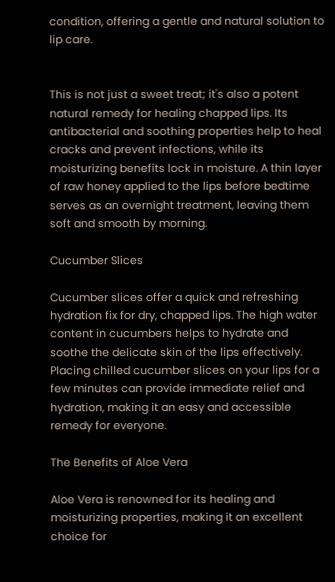condition, offering a gentle and natural solution to lip care.


This is not just a sweet treat; it's also a potent natural remedy for healing chapped lips. Its antibacterial and soothing properties help to heal cracks and prevent infections, while its moisturizing benefits lock in moisture. A thin layer of raw honey applied to the lips before bedtime serves as an overnight treatment, leaving them soft and smooth by morning.

Cucumber Slices

Cucumber slices offer a quick and refreshing hydration fix for dry, chapped lips. The high water content in cucumbers helps to hydrate and soothe the delicate skin of the lips effectively. Placing chilled cucumber slices on your lips for a few minutes can provide immediate relief and hydration, making it an easy and accessible remedy for everyone.

The Benefits of Aloe Vera

Aloe Vera is renowned for its healing and moisturizing properties, making it an excellent choice for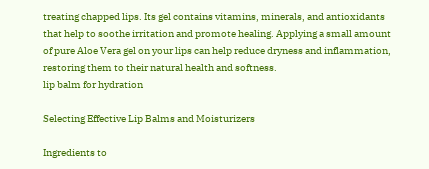treating chapped lips. Its gel contains vitamins, minerals, and antioxidants that help to soothe irritation and promote healing. Applying a small amount of pure Aloe Vera gel on your lips can help reduce dryness and inflammation, restoring them to their natural health and softness.
lip balm for hydration

Selecting Effective Lip Balms and Moisturizers

Ingredients to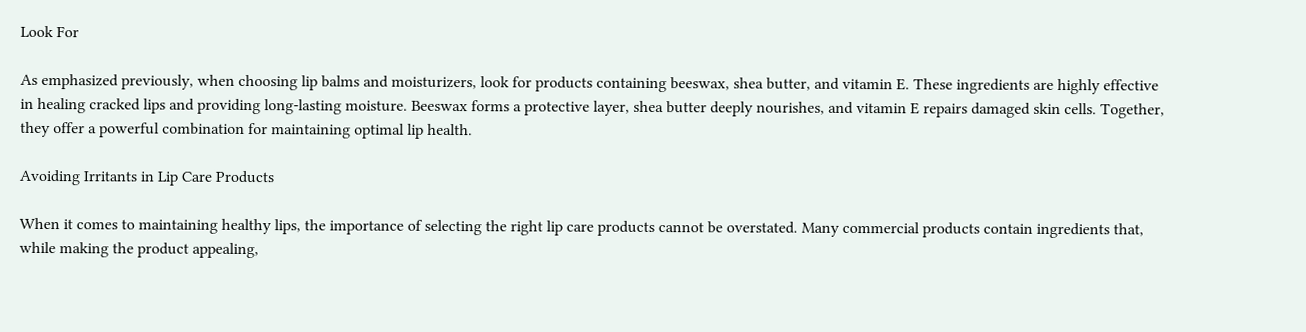Look For

As emphasized previously, when choosing lip balms and moisturizers, look for products containing beeswax, shea butter, and vitamin E. These ingredients are highly effective in healing cracked lips and providing long-lasting moisture. Beeswax forms a protective layer, shea butter deeply nourishes, and vitamin E repairs damaged skin cells. Together, they offer a powerful combination for maintaining optimal lip health.

Avoiding Irritants in Lip Care Products

When it comes to maintaining healthy lips, the importance of selecting the right lip care products cannot be overstated. Many commercial products contain ingredients that, while making the product appealing,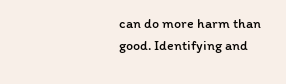can do more harm than good. Identifying and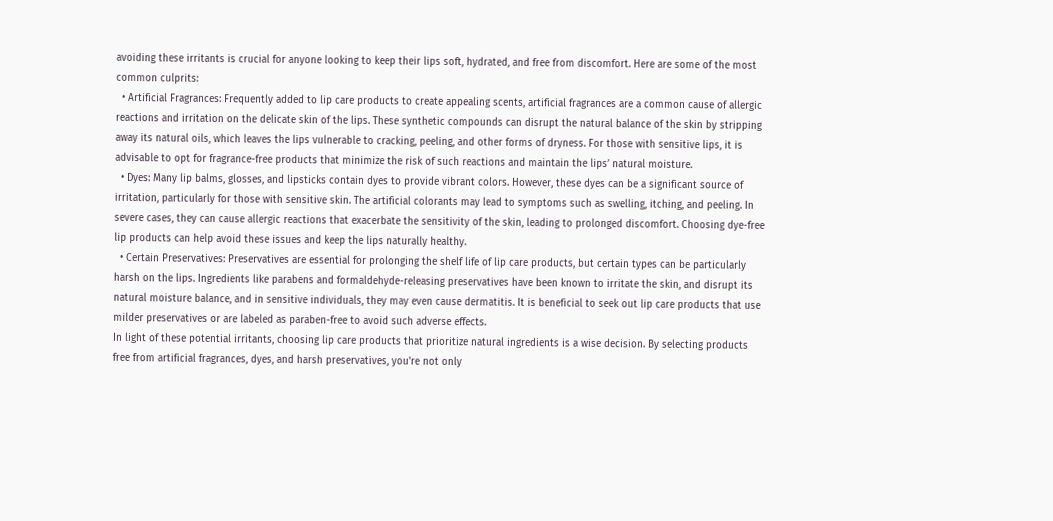avoiding these irritants is crucial for anyone looking to keep their lips soft, hydrated, and free from discomfort. Here are some of the most common culprits:
  • Artificial Fragrances: Frequently added to lip care products to create appealing scents, artificial fragrances are a common cause of allergic reactions and irritation on the delicate skin of the lips. These synthetic compounds can disrupt the natural balance of the skin by stripping away its natural oils, which leaves the lips vulnerable to cracking, peeling, and other forms of dryness. For those with sensitive lips, it is advisable to opt for fragrance-free products that minimize the risk of such reactions and maintain the lips’ natural moisture.
  • Dyes: Many lip balms, glosses, and lipsticks contain dyes to provide vibrant colors. However, these dyes can be a significant source of irritation, particularly for those with sensitive skin. The artificial colorants may lead to symptoms such as swelling, itching, and peeling. In severe cases, they can cause allergic reactions that exacerbate the sensitivity of the skin, leading to prolonged discomfort. Choosing dye-free lip products can help avoid these issues and keep the lips naturally healthy.
  • Certain Preservatives: Preservatives are essential for prolonging the shelf life of lip care products, but certain types can be particularly harsh on the lips. Ingredients like parabens and formaldehyde-releasing preservatives have been known to irritate the skin, and disrupt its natural moisture balance, and in sensitive individuals, they may even cause dermatitis. It is beneficial to seek out lip care products that use milder preservatives or are labeled as paraben-free to avoid such adverse effects.
In light of these potential irritants, choosing lip care products that prioritize natural ingredients is a wise decision. By selecting products free from artificial fragrances, dyes, and harsh preservatives, you're not only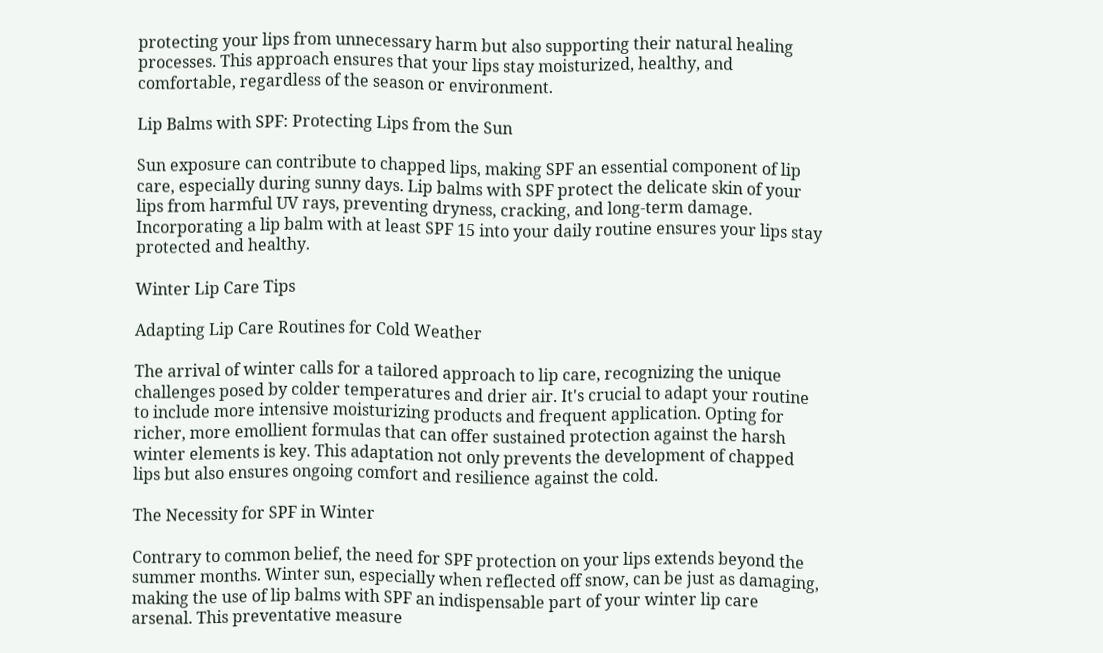protecting your lips from unnecessary harm but also supporting their natural healing processes. This approach ensures that your lips stay moisturized, healthy, and comfortable, regardless of the season or environment.

Lip Balms with SPF: Protecting Lips from the Sun

Sun exposure can contribute to chapped lips, making SPF an essential component of lip care, especially during sunny days. Lip balms with SPF protect the delicate skin of your lips from harmful UV rays, preventing dryness, cracking, and long-term damage. Incorporating a lip balm with at least SPF 15 into your daily routine ensures your lips stay protected and healthy.

Winter Lip Care Tips

Adapting Lip Care Routines for Cold Weather

The arrival of winter calls for a tailored approach to lip care, recognizing the unique challenges posed by colder temperatures and drier air. It's crucial to adapt your routine to include more intensive moisturizing products and frequent application. Opting for richer, more emollient formulas that can offer sustained protection against the harsh winter elements is key. This adaptation not only prevents the development of chapped lips but also ensures ongoing comfort and resilience against the cold.

The Necessity for SPF in Winter

Contrary to common belief, the need for SPF protection on your lips extends beyond the summer months. Winter sun, especially when reflected off snow, can be just as damaging, making the use of lip balms with SPF an indispensable part of your winter lip care arsenal. This preventative measure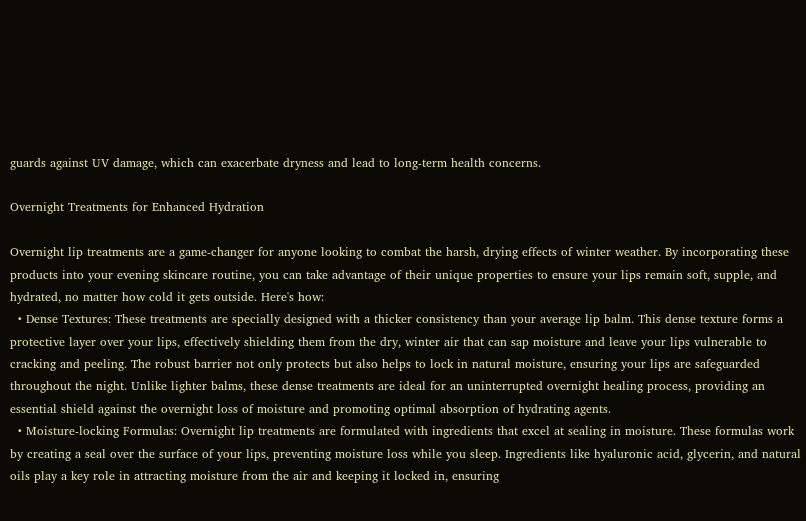guards against UV damage, which can exacerbate dryness and lead to long-term health concerns.

Overnight Treatments for Enhanced Hydration

Overnight lip treatments are a game-changer for anyone looking to combat the harsh, drying effects of winter weather. By incorporating these products into your evening skincare routine, you can take advantage of their unique properties to ensure your lips remain soft, supple, and hydrated, no matter how cold it gets outside. Here's how:
  • Dense Textures: These treatments are specially designed with a thicker consistency than your average lip balm. This dense texture forms a protective layer over your lips, effectively shielding them from the dry, winter air that can sap moisture and leave your lips vulnerable to cracking and peeling. The robust barrier not only protects but also helps to lock in natural moisture, ensuring your lips are safeguarded throughout the night. Unlike lighter balms, these dense treatments are ideal for an uninterrupted overnight healing process, providing an essential shield against the overnight loss of moisture and promoting optimal absorption of hydrating agents.
  • Moisture-locking Formulas: Overnight lip treatments are formulated with ingredients that excel at sealing in moisture. These formulas work by creating a seal over the surface of your lips, preventing moisture loss while you sleep. Ingredients like hyaluronic acid, glycerin, and natural oils play a key role in attracting moisture from the air and keeping it locked in, ensuring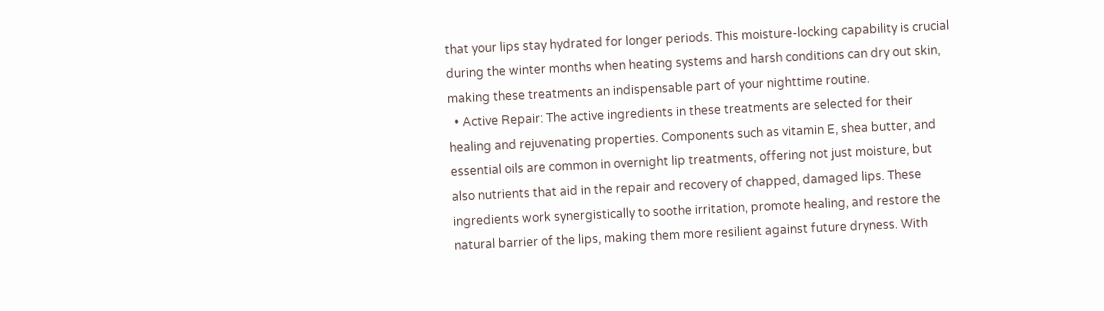that your lips stay hydrated for longer periods. This moisture-locking capability is crucial during the winter months when heating systems and harsh conditions can dry out skin, making these treatments an indispensable part of your nighttime routine.
  • Active Repair: The active ingredients in these treatments are selected for their healing and rejuvenating properties. Components such as vitamin E, shea butter, and essential oils are common in overnight lip treatments, offering not just moisture, but also nutrients that aid in the repair and recovery of chapped, damaged lips. These ingredients work synergistically to soothe irritation, promote healing, and restore the natural barrier of the lips, making them more resilient against future dryness. With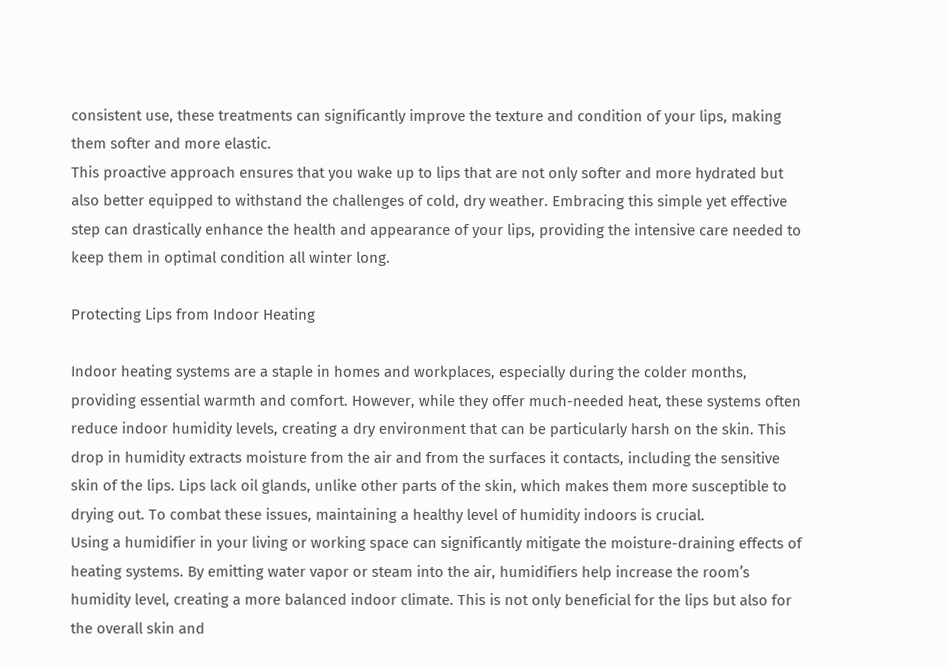consistent use, these treatments can significantly improve the texture and condition of your lips, making them softer and more elastic.
This proactive approach ensures that you wake up to lips that are not only softer and more hydrated but also better equipped to withstand the challenges of cold, dry weather. Embracing this simple yet effective step can drastically enhance the health and appearance of your lips, providing the intensive care needed to keep them in optimal condition all winter long.

Protecting Lips from Indoor Heating

Indoor heating systems are a staple in homes and workplaces, especially during the colder months, providing essential warmth and comfort. However, while they offer much-needed heat, these systems often reduce indoor humidity levels, creating a dry environment that can be particularly harsh on the skin. This drop in humidity extracts moisture from the air and from the surfaces it contacts, including the sensitive skin of the lips. Lips lack oil glands, unlike other parts of the skin, which makes them more susceptible to drying out. To combat these issues, maintaining a healthy level of humidity indoors is crucial.
Using a humidifier in your living or working space can significantly mitigate the moisture-draining effects of heating systems. By emitting water vapor or steam into the air, humidifiers help increase the room’s humidity level, creating a more balanced indoor climate. This is not only beneficial for the lips but also for the overall skin and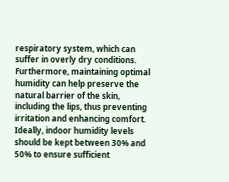respiratory system, which can suffer in overly dry conditions. Furthermore, maintaining optimal humidity can help preserve the natural barrier of the skin, including the lips, thus preventing irritation and enhancing comfort. Ideally, indoor humidity levels should be kept between 30% and 50% to ensure sufficient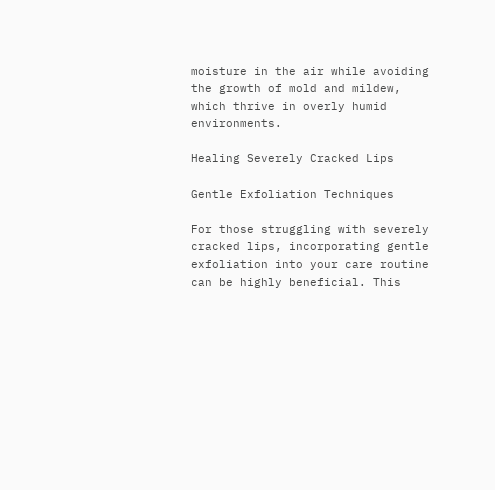moisture in the air while avoiding the growth of mold and mildew, which thrive in overly humid environments.

Healing Severely Cracked Lips

Gentle Exfoliation Techniques

For those struggling with severely cracked lips, incorporating gentle exfoliation into your care routine can be highly beneficial. This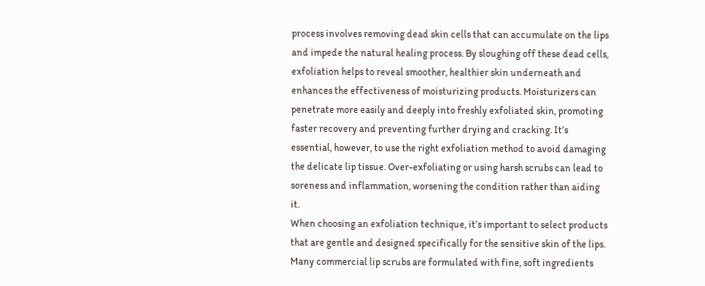process involves removing dead skin cells that can accumulate on the lips and impede the natural healing process. By sloughing off these dead cells, exfoliation helps to reveal smoother, healthier skin underneath and enhances the effectiveness of moisturizing products. Moisturizers can penetrate more easily and deeply into freshly exfoliated skin, promoting faster recovery and preventing further drying and cracking. It’s essential, however, to use the right exfoliation method to avoid damaging the delicate lip tissue. Over-exfoliating or using harsh scrubs can lead to soreness and inflammation, worsening the condition rather than aiding it.
When choosing an exfoliation technique, it’s important to select products that are gentle and designed specifically for the sensitive skin of the lips. Many commercial lip scrubs are formulated with fine, soft ingredients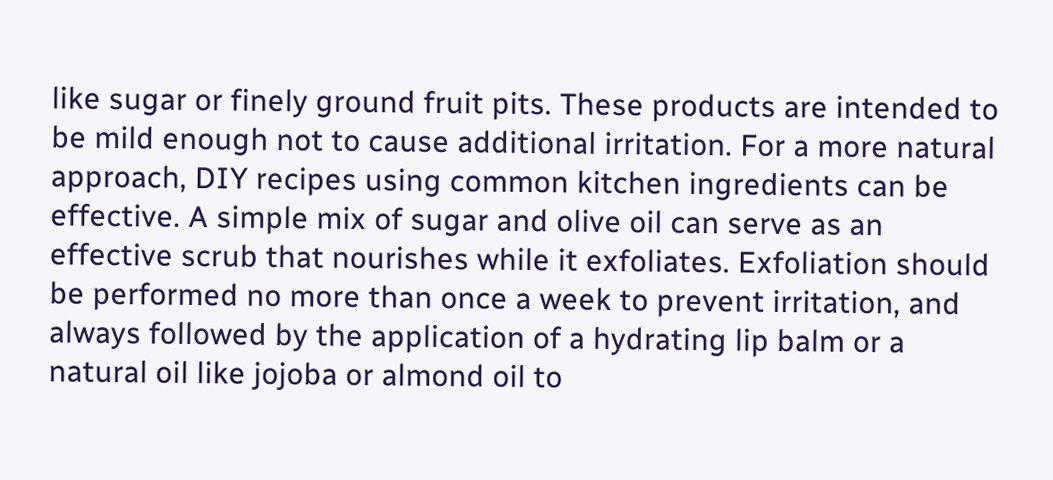like sugar or finely ground fruit pits. These products are intended to be mild enough not to cause additional irritation. For a more natural approach, DIY recipes using common kitchen ingredients can be effective. A simple mix of sugar and olive oil can serve as an effective scrub that nourishes while it exfoliates. Exfoliation should be performed no more than once a week to prevent irritation, and always followed by the application of a hydrating lip balm or a natural oil like jojoba or almond oil to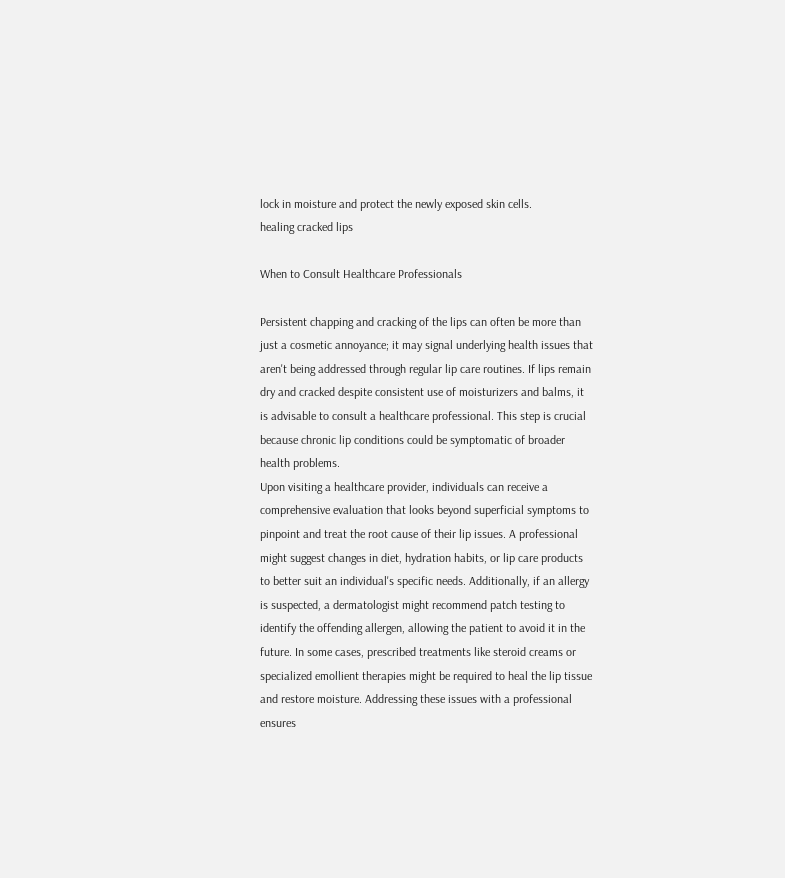lock in moisture and protect the newly exposed skin cells.
healing cracked lips

When to Consult Healthcare Professionals

Persistent chapping and cracking of the lips can often be more than just a cosmetic annoyance; it may signal underlying health issues that aren't being addressed through regular lip care routines. If lips remain dry and cracked despite consistent use of moisturizers and balms, it is advisable to consult a healthcare professional. This step is crucial because chronic lip conditions could be symptomatic of broader health problems.
Upon visiting a healthcare provider, individuals can receive a comprehensive evaluation that looks beyond superficial symptoms to pinpoint and treat the root cause of their lip issues. A professional might suggest changes in diet, hydration habits, or lip care products to better suit an individual's specific needs. Additionally, if an allergy is suspected, a dermatologist might recommend patch testing to identify the offending allergen, allowing the patient to avoid it in the future. In some cases, prescribed treatments like steroid creams or specialized emollient therapies might be required to heal the lip tissue and restore moisture. Addressing these issues with a professional ensures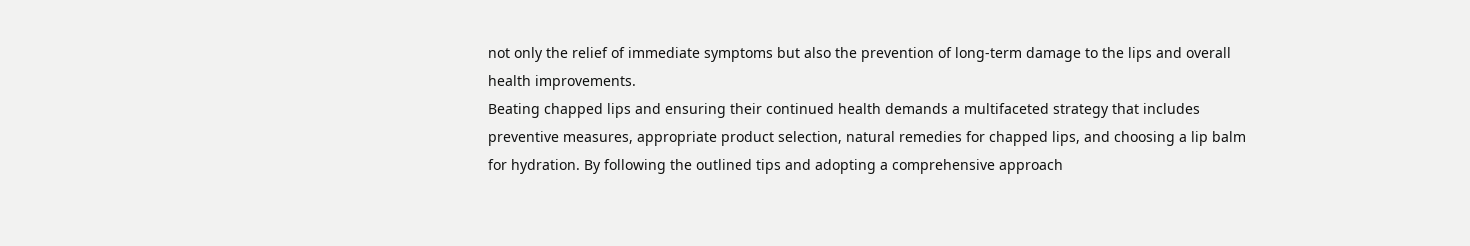not only the relief of immediate symptoms but also the prevention of long-term damage to the lips and overall health improvements.
Beating chapped lips and ensuring their continued health demands a multifaceted strategy that includes preventive measures, appropriate product selection, natural remedies for chapped lips, and choosing a lip balm for hydration. By following the outlined tips and adopting a comprehensive approach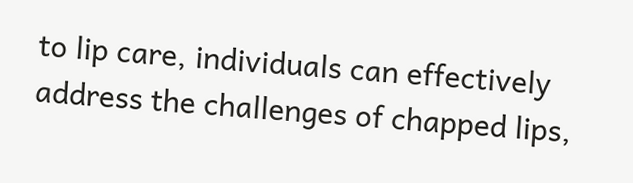to lip care, individuals can effectively address the challenges of chapped lips,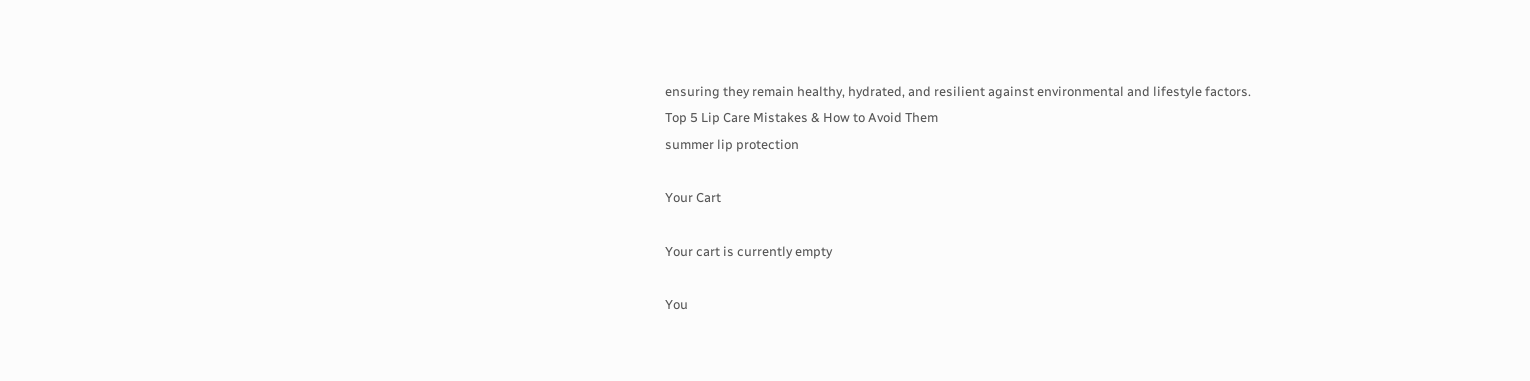ensuring they remain healthy, hydrated, and resilient against environmental and lifestyle factors.
Top 5 Lip Care Mistakes & How to Avoid Them
summer lip protection

Your Cart

Your cart is currently empty

You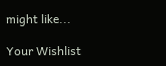might like...

Your Wishlist